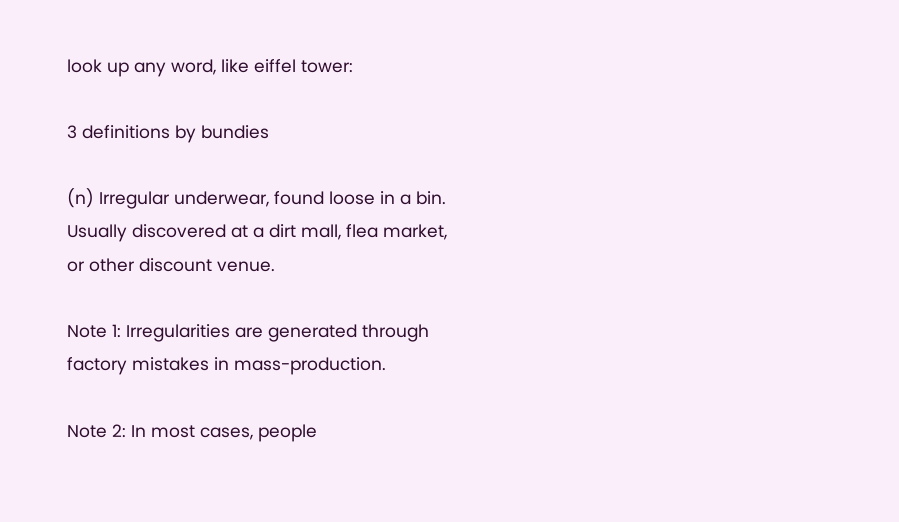look up any word, like eiffel tower:

3 definitions by bundies

(n) Irregular underwear, found loose in a bin. Usually discovered at a dirt mall, flea market, or other discount venue.

Note 1: Irregularities are generated through factory mistakes in mass-production.

Note 2: In most cases, people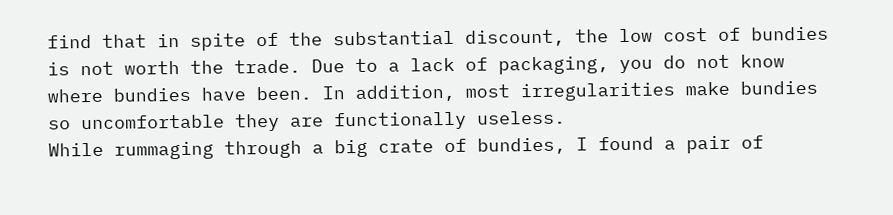find that in spite of the substantial discount, the low cost of bundies is not worth the trade. Due to a lack of packaging, you do not know where bundies have been. In addition, most irregularities make bundies so uncomfortable they are functionally useless.
While rummaging through a big crate of bundies, I found a pair of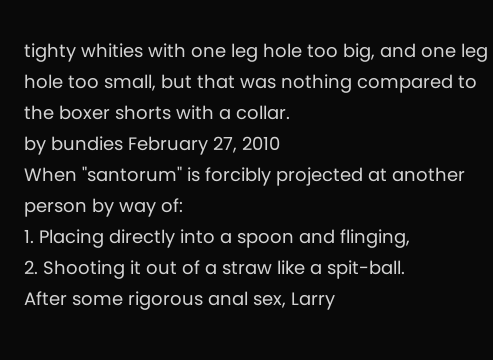tighty whities with one leg hole too big, and one leg hole too small, but that was nothing compared to the boxer shorts with a collar.
by bundies February 27, 2010
When "santorum" is forcibly projected at another person by way of:
1. Placing directly into a spoon and flinging,
2. Shooting it out of a straw like a spit-ball.
After some rigorous anal sex, Larry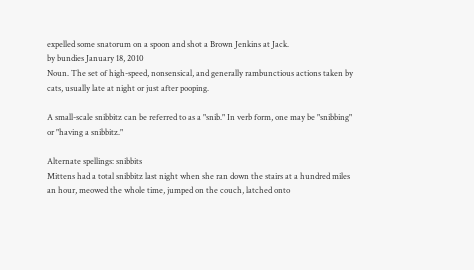expelled some snatorum on a spoon and shot a Brown Jenkins at Jack.
by bundies January 18, 2010
Noun. The set of high-speed, nonsensical, and generally rambunctious actions taken by cats, usually late at night or just after pooping.

A small-scale snibbitz can be referred to as a "snib." In verb form, one may be "snibbing" or "having a snibbitz."

Alternate spellings: snibbits
Mittens had a total snibbitz last night when she ran down the stairs at a hundred miles an hour, meowed the whole time, jumped on the couch, latched onto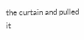the curtain and pulled it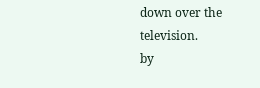down over the television.
by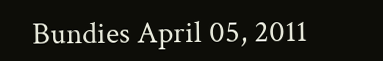Bundies April 05, 2011